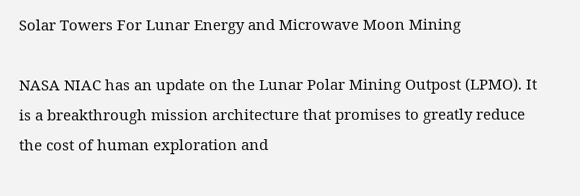Solar Towers For Lunar Energy and Microwave Moon Mining

NASA NIAC has an update on the Lunar Polar Mining Outpost (LPMO). It is a breakthrough mission architecture that promises to greatly reduce the cost of human exploration and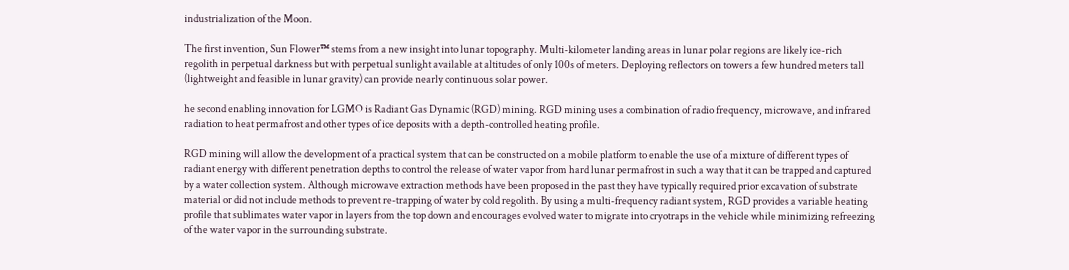industrialization of the Moon.

The first invention, Sun Flower™ stems from a new insight into lunar topography. Multi-kilometer landing areas in lunar polar regions are likely ice-rich regolith in perpetual darkness but with perpetual sunlight available at altitudes of only 100s of meters. Deploying reflectors on towers a few hundred meters tall (lightweight and feasible in lunar gravity) can provide nearly continuous solar power.

he second enabling innovation for LGMO is Radiant Gas Dynamic (RGD) mining. RGD mining uses a combination of radio frequency, microwave, and infrared radiation to heat permafrost and other types of ice deposits with a depth-controlled heating profile.

RGD mining will allow the development of a practical system that can be constructed on a mobile platform to enable the use of a mixture of different types of radiant energy with different penetration depths to control the release of water vapor from hard lunar permafrost in such a way that it can be trapped and captured by a water collection system. Although microwave extraction methods have been proposed in the past they have typically required prior excavation of substrate material or did not include methods to prevent re-trapping of water by cold regolith. By using a multi-frequency radiant system, RGD provides a variable heating profile that sublimates water vapor in layers from the top down and encourages evolved water to migrate into cryotraps in the vehicle while minimizing refreezing of the water vapor in the surrounding substrate.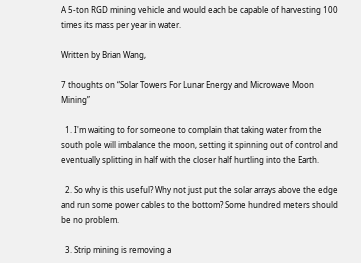A 5-ton RGD mining vehicle and would each be capable of harvesting 100 times its mass per year in water.

Written by Brian Wang,

7 thoughts on “Solar Towers For Lunar Energy and Microwave Moon Mining”

  1. I'm waiting to for someone to complain that taking water from the south pole will imbalance the moon, setting it spinning out of control and eventually splitting in half with the closer half hurtling into the Earth.

  2. So why is this useful? Why not just put the solar arrays above the edge and run some power cables to the bottom? Some hundred meters should be no problem.

  3. Strip mining is removing a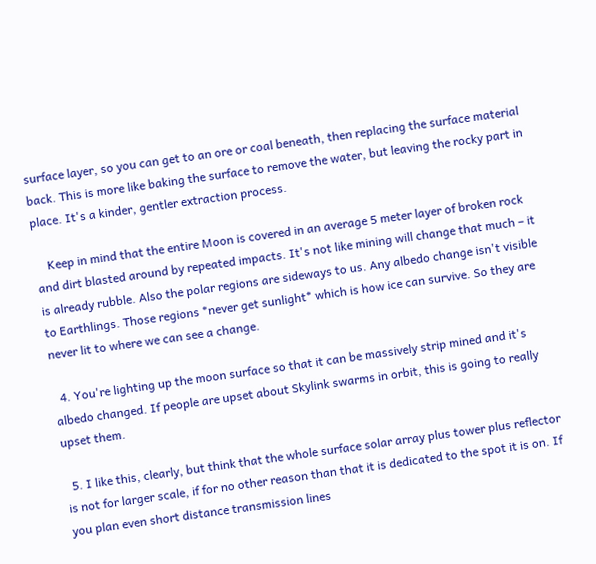surface layer, so you can get to an ore or coal beneath, then replacing the surface material back. This is more like baking the surface to remove the water, but leaving the rocky part in place. It's a kinder, gentler extraction process.

    Keep in mind that the entire Moon is covered in an average 5 meter layer of broken rock and dirt blasted around by repeated impacts. It's not like mining will change that much – it is already rubble. Also the polar regions are sideways to us. Any albedo change isn't visible to Earthlings. Those regions *never get sunlight* which is how ice can survive. So they are never lit to where we can see a change.

  4. You're lighting up the moon surface so that it can be massively strip mined and it's albedo changed. If people are upset about Skylink swarms in orbit, this is going to really upset them.

  5. I like this, clearly, but think that the whole surface solar array plus tower plus reflector is not for larger scale, if for no other reason than that it is dedicated to the spot it is on. If you plan even short distance transmission lines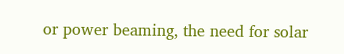or power beaming, the need for solar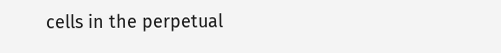cells in the perpetual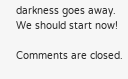darkness goes away. We should start now!

Comments are closed.